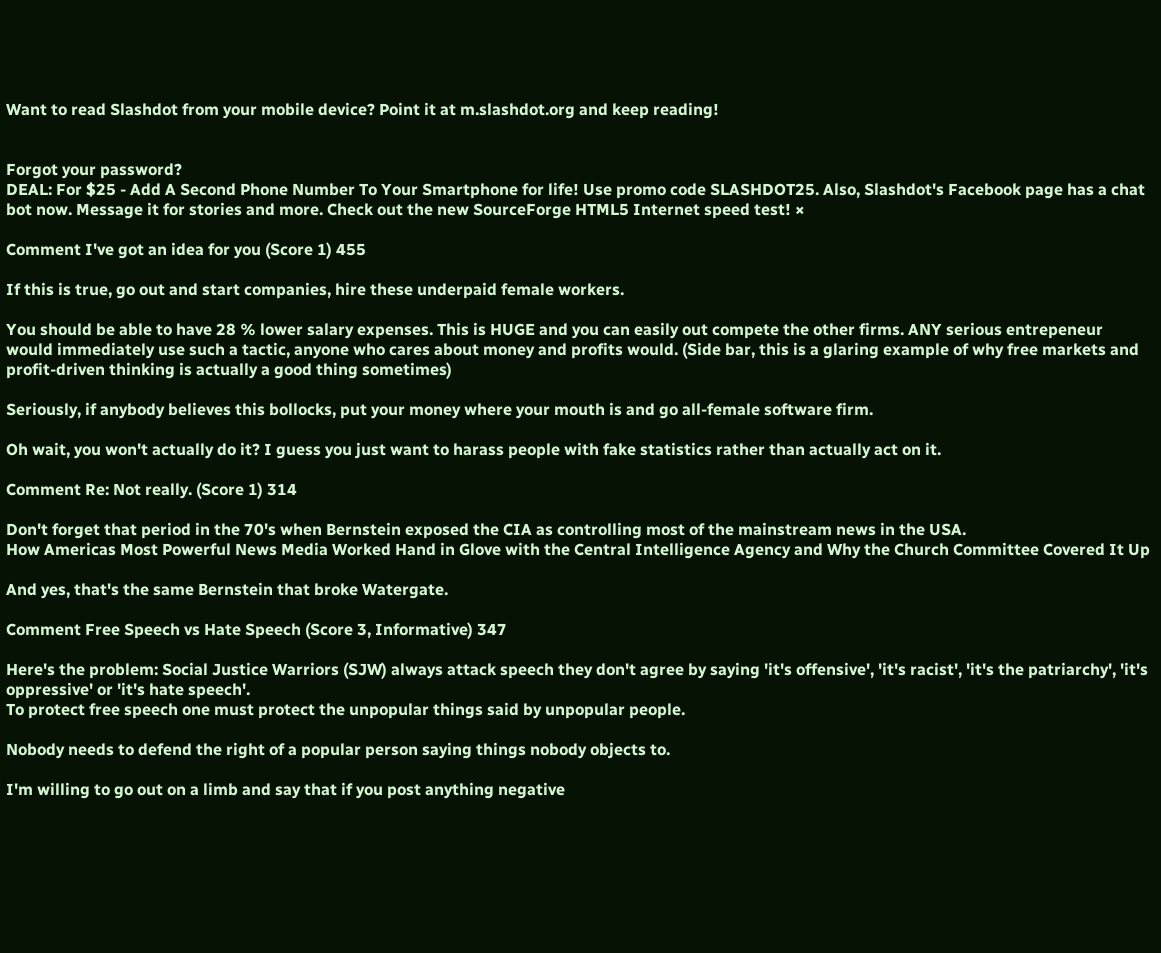Want to read Slashdot from your mobile device? Point it at m.slashdot.org and keep reading!


Forgot your password?
DEAL: For $25 - Add A Second Phone Number To Your Smartphone for life! Use promo code SLASHDOT25. Also, Slashdot's Facebook page has a chat bot now. Message it for stories and more. Check out the new SourceForge HTML5 Internet speed test! ×

Comment I've got an idea for you (Score 1) 455

If this is true, go out and start companies, hire these underpaid female workers.

You should be able to have 28 % lower salary expenses. This is HUGE and you can easily out compete the other firms. ANY serious entrepeneur would immediately use such a tactic, anyone who cares about money and profits would. (Side bar, this is a glaring example of why free markets and profit-driven thinking is actually a good thing sometimes)

Seriously, if anybody believes this bollocks, put your money where your mouth is and go all-female software firm.

Oh wait, you won't actually do it? I guess you just want to harass people with fake statistics rather than actually act on it.

Comment Re: Not really. (Score 1) 314

Don't forget that period in the 70's when Bernstein exposed the CIA as controlling most of the mainstream news in the USA.
How Americas Most Powerful News Media Worked Hand in Glove with the Central Intelligence Agency and Why the Church Committee Covered It Up

And yes, that's the same Bernstein that broke Watergate.

Comment Free Speech vs Hate Speech (Score 3, Informative) 347

Here's the problem: Social Justice Warriors (SJW) always attack speech they don't agree by saying 'it's offensive', 'it's racist', 'it's the patriarchy', 'it's oppressive' or 'it's hate speech'.
To protect free speech one must protect the unpopular things said by unpopular people.

Nobody needs to defend the right of a popular person saying things nobody objects to.

I'm willing to go out on a limb and say that if you post anything negative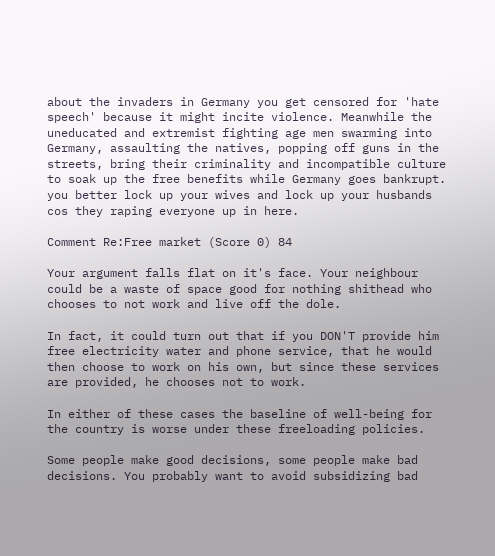about the invaders in Germany you get censored for 'hate speech' because it might incite violence. Meanwhile the uneducated and extremist fighting age men swarming into Germany, assaulting the natives, popping off guns in the streets, bring their criminality and incompatible culture to soak up the free benefits while Germany goes bankrupt. you better lock up your wives and lock up your husbands cos they raping everyone up in here.

Comment Re:Free market (Score 0) 84

Your argument falls flat on it's face. Your neighbour could be a waste of space good for nothing shithead who chooses to not work and live off the dole.

In fact, it could turn out that if you DON'T provide him free electricity water and phone service, that he would then choose to work on his own, but since these services are provided, he chooses not to work.

In either of these cases the baseline of well-being for the country is worse under these freeloading policies.

Some people make good decisions, some people make bad decisions. You probably want to avoid subsidizing bad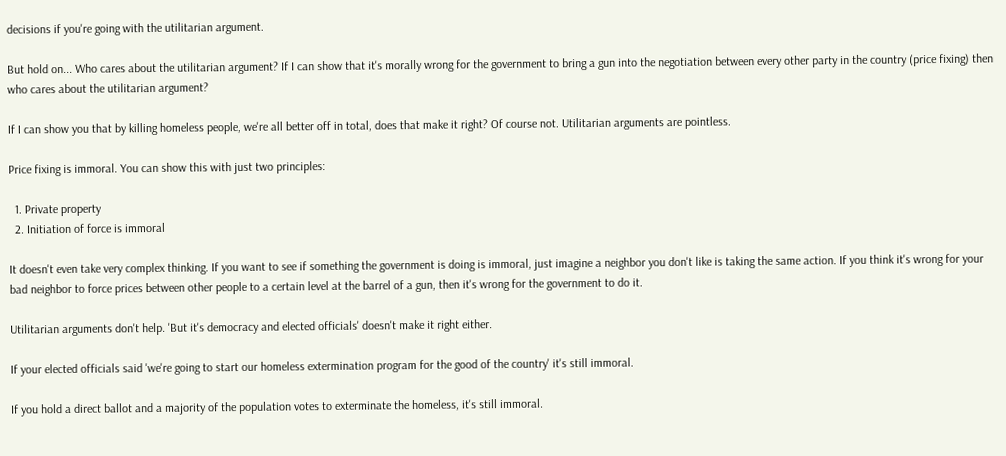decisions if you're going with the utilitarian argument.

But hold on... Who cares about the utilitarian argument? If I can show that it's morally wrong for the government to bring a gun into the negotiation between every other party in the country (price fixing) then who cares about the utilitarian argument?

If I can show you that by killing homeless people, we're all better off in total, does that make it right? Of course not. Utilitarian arguments are pointless.

Price fixing is immoral. You can show this with just two principles:

  1. Private property
  2. Initiation of force is immoral

It doesn't even take very complex thinking. If you want to see if something the government is doing is immoral, just imagine a neighbor you don't like is taking the same action. If you think it's wrong for your bad neighbor to force prices between other people to a certain level at the barrel of a gun, then it's wrong for the government to do it.

Utilitarian arguments don't help. 'But it's democracy and elected officials' doesn't make it right either.

If your elected officials said 'we're going to start our homeless extermination program for the good of the country' it's still immoral.

If you hold a direct ballot and a majority of the population votes to exterminate the homeless, it's still immoral.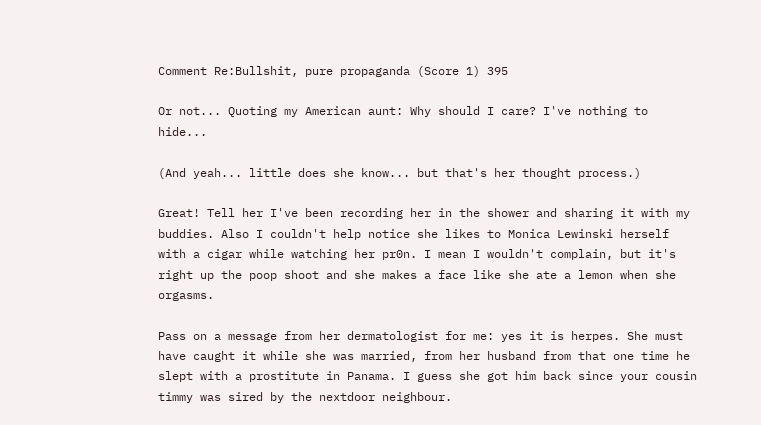Comment Re:Bullshit, pure propaganda (Score 1) 395

Or not... Quoting my American aunt: Why should I care? I've nothing to hide...

(And yeah... little does she know... but that's her thought process.)

Great! Tell her I've been recording her in the shower and sharing it with my buddies. Also I couldn't help notice she likes to Monica Lewinski herself with a cigar while watching her pr0n. I mean I wouldn't complain, but it's right up the poop shoot and she makes a face like she ate a lemon when she orgasms.

Pass on a message from her dermatologist for me: yes it is herpes. She must have caught it while she was married, from her husband from that one time he slept with a prostitute in Panama. I guess she got him back since your cousin timmy was sired by the nextdoor neighbour.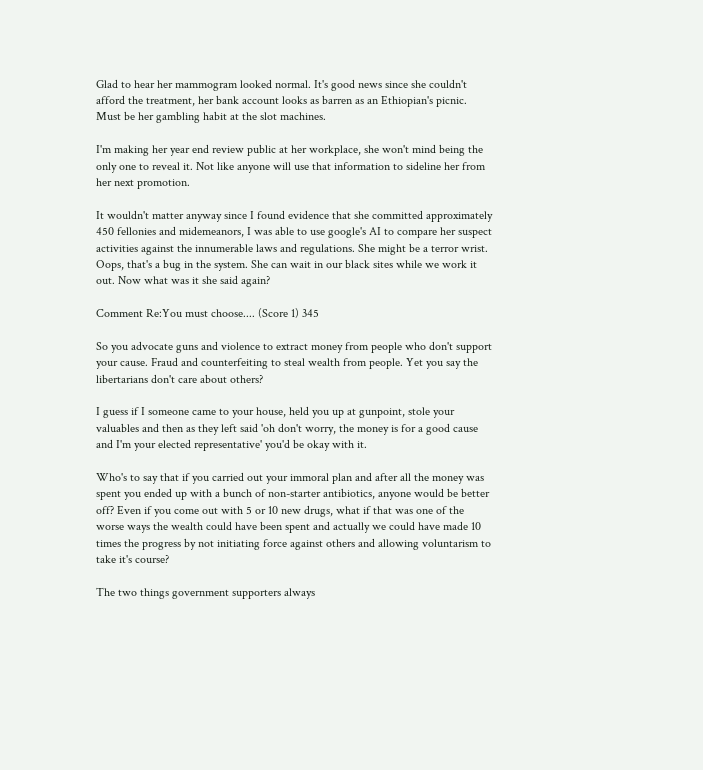Glad to hear her mammogram looked normal. It's good news since she couldn't afford the treatment, her bank account looks as barren as an Ethiopian's picnic. Must be her gambling habit at the slot machines.

I'm making her year end review public at her workplace, she won't mind being the only one to reveal it. Not like anyone will use that information to sideline her from her next promotion.

It wouldn't matter anyway since I found evidence that she committed approximately 450 fellonies and midemeanors, I was able to use google's AI to compare her suspect activities against the innumerable laws and regulations. She might be a terror wrist. Oops, that's a bug in the system. She can wait in our black sites while we work it out. Now what was it she said again?

Comment Re:You must choose.... (Score 1) 345

So you advocate guns and violence to extract money from people who don't support your cause. Fraud and counterfeiting to steal wealth from people. Yet you say the libertarians don't care about others?

I guess if I someone came to your house, held you up at gunpoint, stole your valuables and then as they left said 'oh don't worry, the money is for a good cause and I'm your elected representative' you'd be okay with it.

Who's to say that if you carried out your immoral plan and after all the money was spent you ended up with a bunch of non-starter antibiotics, anyone would be better off? Even if you come out with 5 or 10 new drugs, what if that was one of the worse ways the wealth could have been spent and actually we could have made 10 times the progress by not initiating force against others and allowing voluntarism to take it's course?

The two things government supporters always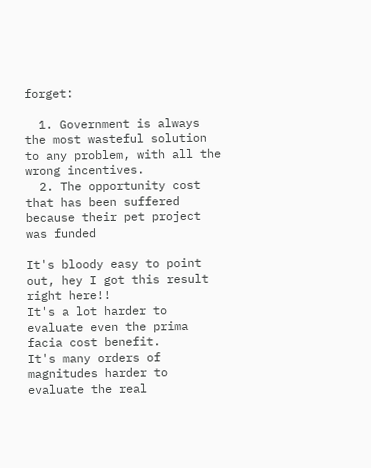forget:

  1. Government is always the most wasteful solution to any problem, with all the wrong incentives.
  2. The opportunity cost that has been suffered because their pet project was funded

It's bloody easy to point out, hey I got this result right here!!
It's a lot harder to evaluate even the prima facia cost benefit.
It's many orders of magnitudes harder to evaluate the real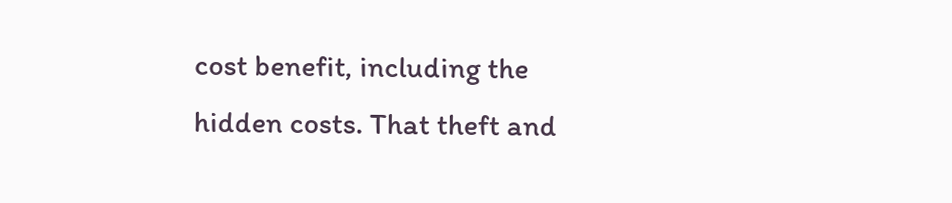cost benefit, including the hidden costs. That theft and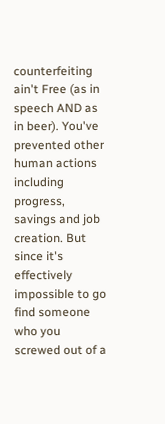counterfeiting ain't Free (as in speech AND as in beer). You've prevented other human actions including progress, savings and job creation. But since it's effectively impossible to go find someone who you screwed out of a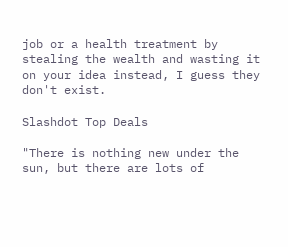job or a health treatment by stealing the wealth and wasting it on your idea instead, I guess they don't exist.

Slashdot Top Deals

"There is nothing new under the sun, but there are lots of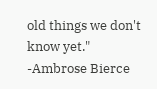old things we don't know yet." -Ambrose Bierce